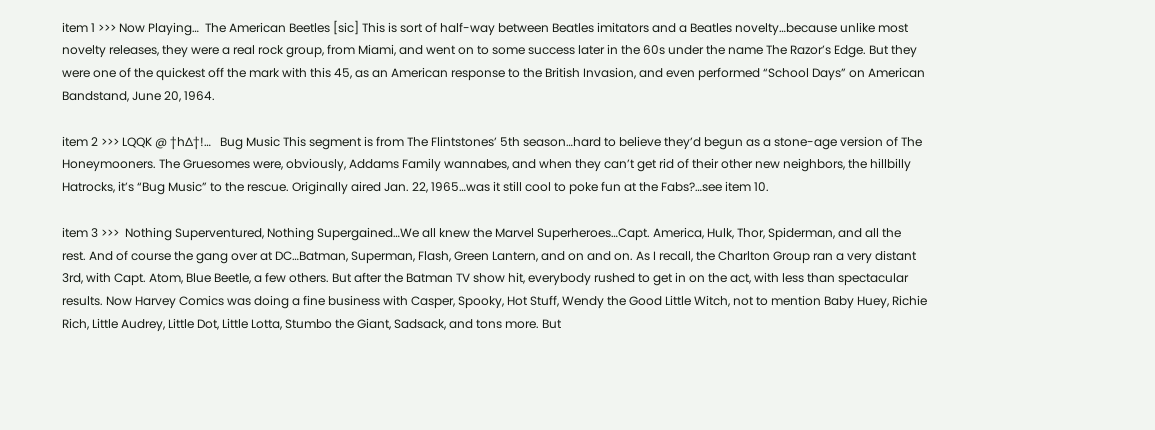item 1 >>> Now Playing…  The American Beetles [sic] This is sort of half-way between Beatles imitators and a Beatles novelty…because unlike most novelty releases, they were a real rock group, from Miami, and went on to some success later in the 60s under the name The Razor’s Edge. But they were one of the quickest off the mark with this 45, as an American response to the British Invasion, and even performed “School Days” on American Bandstand, June 20, 1964.

item 2 >>> LQQK @ †h∆†!…   Bug Music This segment is from The Flintstones’ 5th season…hard to believe they’d begun as a stone-age version of The Honeymooners. The Gruesomes were, obviously, Addams Family wannabes, and when they can’t get rid of their other new neighbors, the hillbilly Hatrocks, it’s “Bug Music” to the rescue. Originally aired Jan. 22, 1965…was it still cool to poke fun at the Fabs?…see item 10.

item 3 >>>  Nothing Superventured, Nothing Supergained…We all knew the Marvel Superheroes…Capt. America, Hulk, Thor, Spiderman, and all the rest. And of course the gang over at DC…Batman, Superman, Flash, Green Lantern, and on and on. As I recall, the Charlton Group ran a very distant 3rd, with Capt. Atom, Blue Beetle, a few others. But after the Batman TV show hit, everybody rushed to get in on the act, with less than spectacular results. Now Harvey Comics was doing a fine business with Casper, Spooky, Hot Stuff, Wendy the Good Little Witch, not to mention Baby Huey, Richie Rich, Little Audrey, Little Dot, Little Lotta, Stumbo the Giant, Sadsack, and tons more. But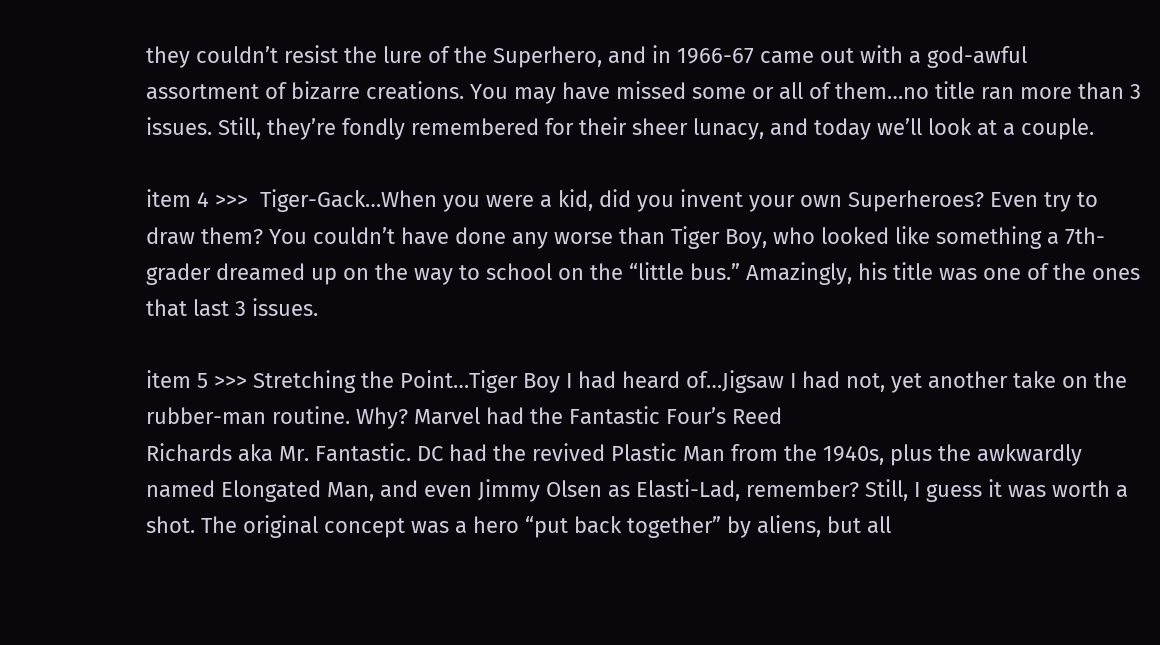they couldn’t resist the lure of the Superhero, and in 1966-67 came out with a god-awful assortment of bizarre creations. You may have missed some or all of them…no title ran more than 3 issues. Still, they’re fondly remembered for their sheer lunacy, and today we’ll look at a couple.

item 4 >>>  Tiger-Gack…When you were a kid, did you invent your own Superheroes? Even try to draw them? You couldn’t have done any worse than Tiger Boy, who looked like something a 7th-grader dreamed up on the way to school on the “little bus.” Amazingly, his title was one of the ones that last 3 issues.

item 5 >>> Stretching the Point…Tiger Boy I had heard of…Jigsaw I had not, yet another take on the rubber-man routine. Why? Marvel had the Fantastic Four’s Reed
Richards aka Mr. Fantastic. DC had the revived Plastic Man from the 1940s, plus the awkwardly named Elongated Man, and even Jimmy Olsen as Elasti-Lad, remember? Still, I guess it was worth a shot. The original concept was a hero “put back together” by aliens, but all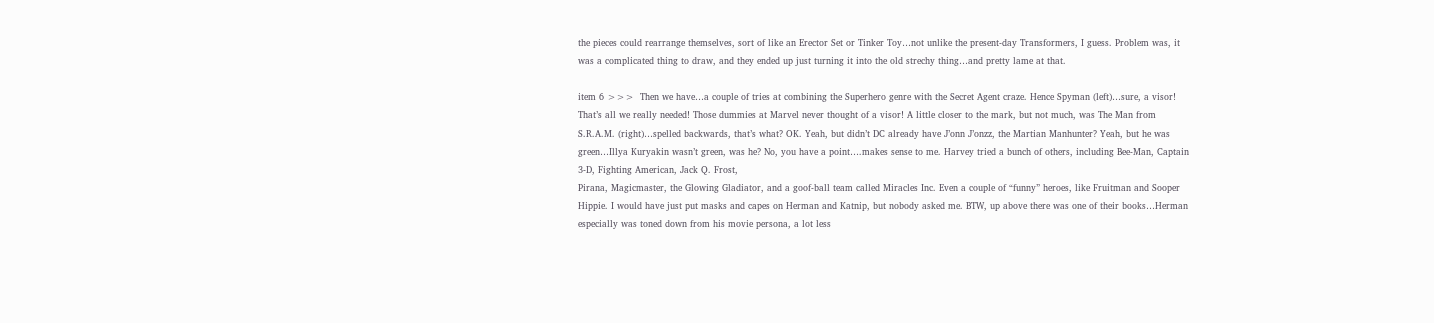the pieces could rearrange themselves, sort of like an Erector Set or Tinker Toy…not unlike the present-day Transformers, I guess. Problem was, it was a complicated thing to draw, and they ended up just turning it into the old strechy thing…and pretty lame at that.

item 6 >>>  Then we have…a couple of tries at combining the Superhero genre with the Secret Agent craze. Hence Spyman (left)…sure, a visor! That’s all we really needed! Those dummies at Marvel never thought of a visor! A little closer to the mark, but not much, was The Man from S.R.A.M. (right)…spelled backwards, that’s what? OK. Yeah, but didn’t DC already have J’onn J’onzz, the Martian Manhunter? Yeah, but he was green…Illya Kuryakin wasn’t green, was he? No, you have a point….makes sense to me. Harvey tried a bunch of others, including Bee-Man, Captain 3-D, Fighting American, Jack Q. Frost,
Pirana, Magicmaster, the Glowing Gladiator, and a goof-ball team called Miracles Inc. Even a couple of “funny” heroes, like Fruitman and Sooper Hippie. I would have just put masks and capes on Herman and Katnip, but nobody asked me. BTW, up above there was one of their books…Herman especially was toned down from his movie persona, a lot less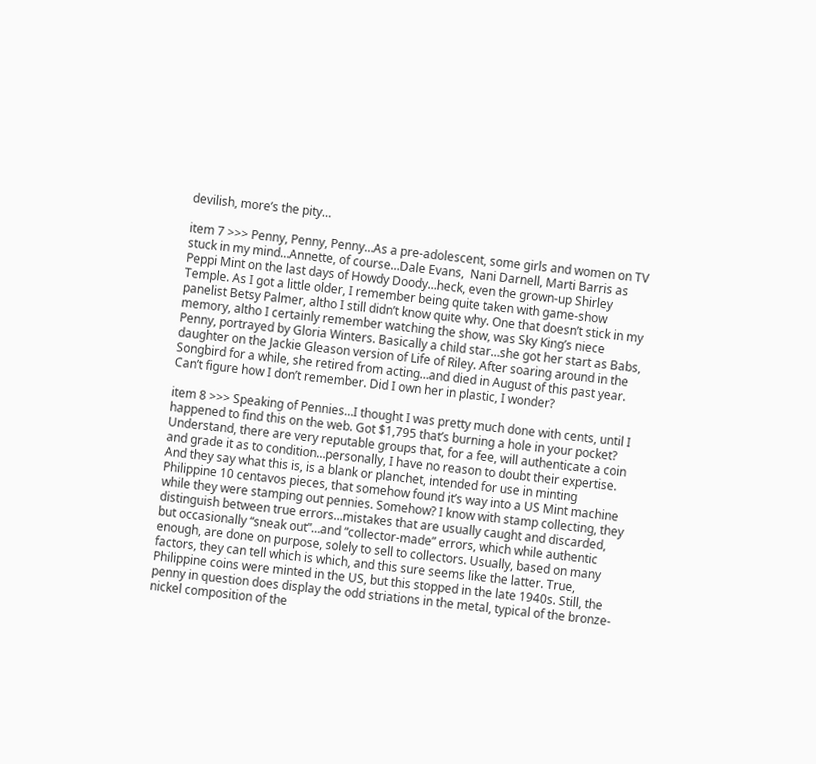devilish, more’s the pity…

item 7 >>> Penny, Penny, Penny…As a pre-adolescent, some girls and women on TV stuck in my mind…Annette, of course…Dale Evans,  Nani Darnell, Marti Barris as Peppi Mint on the last days of Howdy Doody…heck, even the grown-up Shirley Temple. As I got a little older, I remember being quite taken with game-show panelist Betsy Palmer, altho I still didn’t know quite why. One that doesn’t stick in my memory, altho I certainly remember watching the show, was Sky King’s niece Penny, portrayed by Gloria Winters. Basically a child star…she got her start as Babs, daughter on the Jackie Gleason version of Life of Riley. After soaring around in the Songbird for a while, she retired from acting…and died in August of this past year. Can’t figure how I don’t remember. Did I own her in plastic, I wonder?

item 8 >>> Speaking of Pennies…I thought I was pretty much done with cents, until I happened to find this on the web. Got $1,795 that’s burning a hole in your pocket? Understand, there are very reputable groups that, for a fee, will authenticate a coin and grade it as to condition…personally, I have no reason to doubt their expertise. And they say what this is, is a blank or planchet, intended for use in minting Philippine 10 centavos pieces, that somehow found it’s way into a US Mint machine while they were stamping out pennies. Somehow? I know with stamp collecting, they distinguish between true errors…mistakes that are usually caught and discarded, but occasionally “sneak out”…and “collector-made” errors, which while authentic enough, are done on purpose, solely to sell to collectors. Usually, based on many factors, they can tell which is which, and this sure seems like the latter. True, Philippine coins were minted in the US, but this stopped in the late 1940s. Still, the penny in question does display the odd striations in the metal, typical of the bronze-nickel composition of the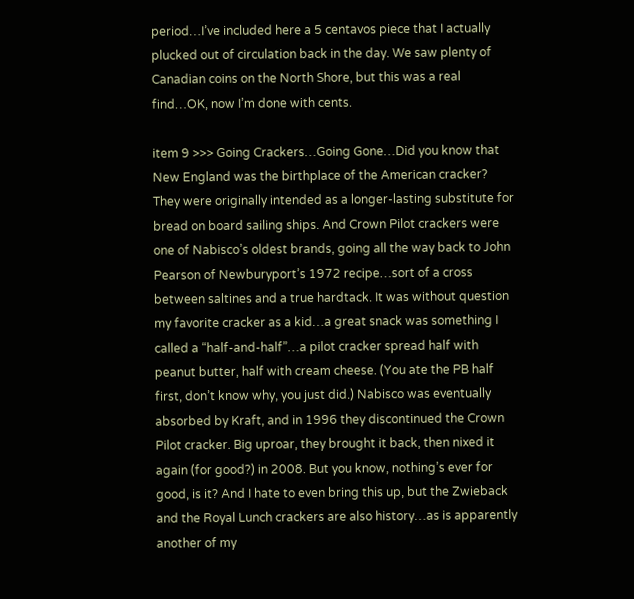period…I’ve included here a 5 centavos piece that I actually plucked out of circulation back in the day. We saw plenty of Canadian coins on the North Shore, but this was a real find…OK, now I’m done with cents.

item 9 >>> Going Crackers…Going Gone…Did you know that New England was the birthplace of the American cracker? They were originally intended as a longer-lasting substitute for bread on board sailing ships. And Crown Pilot crackers were one of Nabisco’s oldest brands, going all the way back to John Pearson of Newburyport’s 1972 recipe…sort of a cross between saltines and a true hardtack. It was without question my favorite cracker as a kid…a great snack was something I called a “half-and-half”…a pilot cracker spread half with peanut butter, half with cream cheese. (You ate the PB half first, don’t know why, you just did.) Nabisco was eventually absorbed by Kraft, and in 1996 they discontinued the Crown Pilot cracker. Big uproar, they brought it back, then nixed it again (for good?) in 2008. But you know, nothing’s ever for good, is it? And I hate to even bring this up, but the Zwieback and the Royal Lunch crackers are also history…as is apparently another of my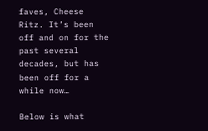faves, Cheese Ritz. It’s been off and on for the past several decades, but has been off for a while now…

Below is what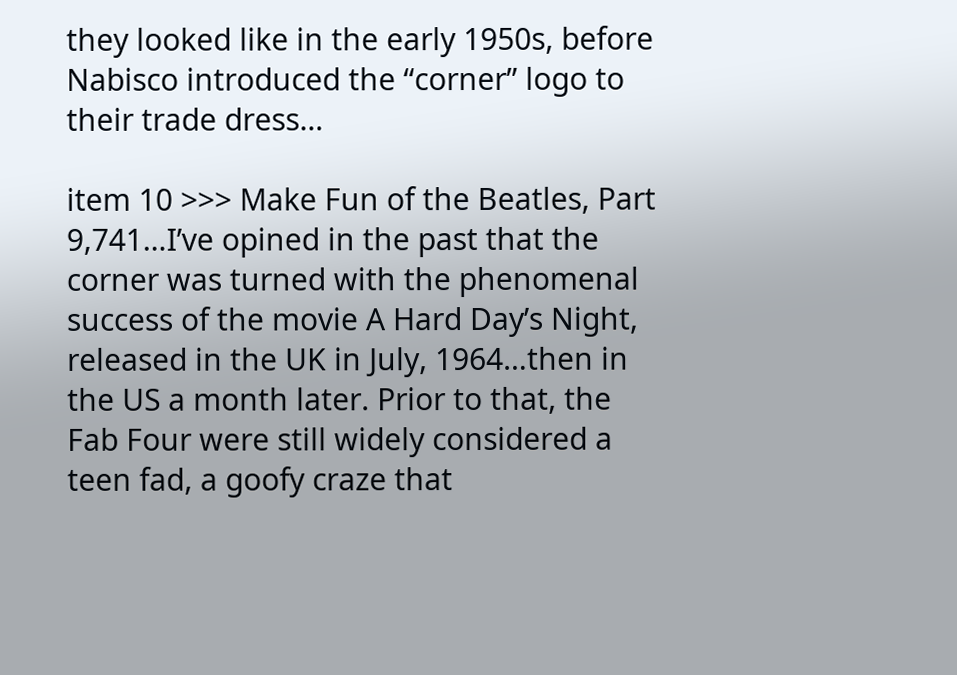they looked like in the early 1950s, before Nabisco introduced the “corner” logo to their trade dress…

item 10 >>> Make Fun of the Beatles, Part 9,741…I’ve opined in the past that the corner was turned with the phenomenal success of the movie A Hard Day’s Night, released in the UK in July, 1964…then in the US a month later. Prior to that, the Fab Four were still widely considered a teen fad, a goofy craze that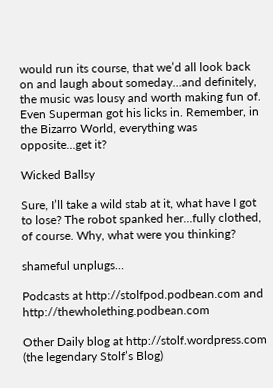would run its course, that we’d all look back on and laugh about someday…and definitely, the music was lousy and worth making fun of. Even Superman got his licks in. Remember, in the Bizarro World, everything was opposite…get it?

Wicked Ballsy

Sure, I’ll take a wild stab at it, what have I got to lose? The robot spanked her…fully clothed, of course. Why, what were you thinking?

shameful unplugs…

Podcasts at http://stolfpod.podbean.com and   http://thewholething.podbean.com

Other Daily blog at http://stolf.wordpress.com (the legendary Stolf’s Blog)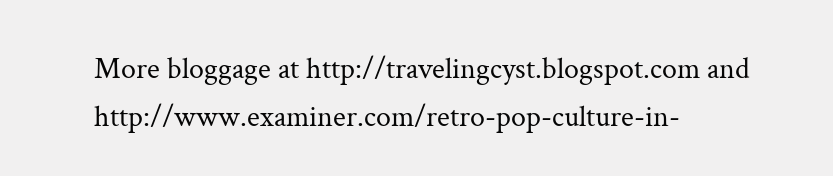More bloggage at http://travelingcyst.blogspot.com and  http://www.examiner.com/retro-pop-culture-in-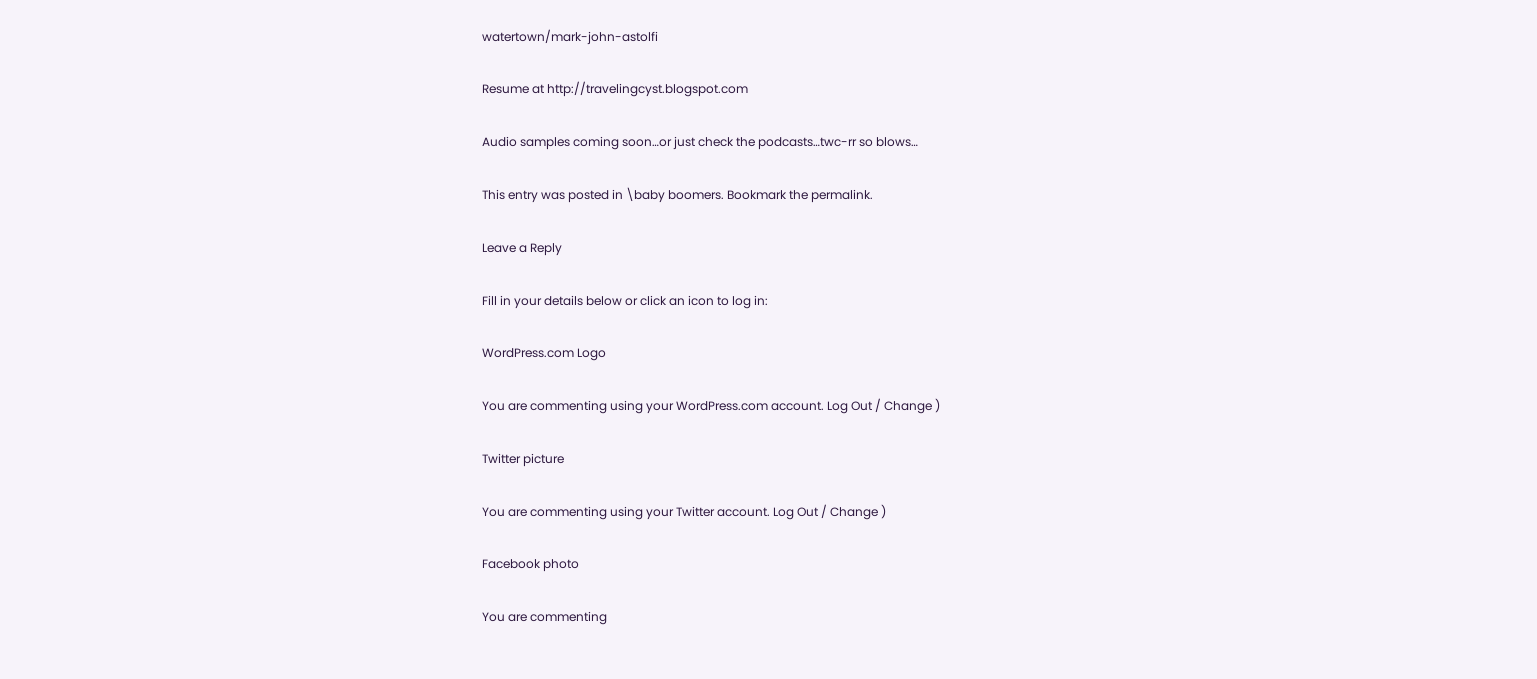watertown/mark-john-astolfi

Resume at http://travelingcyst.blogspot.com

Audio samples coming soon…or just check the podcasts…twc-rr so blows…

This entry was posted in \baby boomers. Bookmark the permalink.

Leave a Reply

Fill in your details below or click an icon to log in:

WordPress.com Logo

You are commenting using your WordPress.com account. Log Out / Change )

Twitter picture

You are commenting using your Twitter account. Log Out / Change )

Facebook photo

You are commenting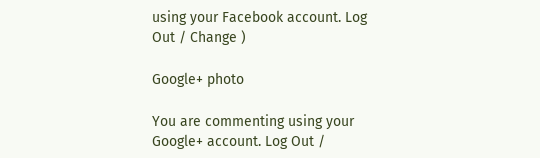using your Facebook account. Log Out / Change )

Google+ photo

You are commenting using your Google+ account. Log Out /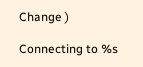Change )

Connecting to %s